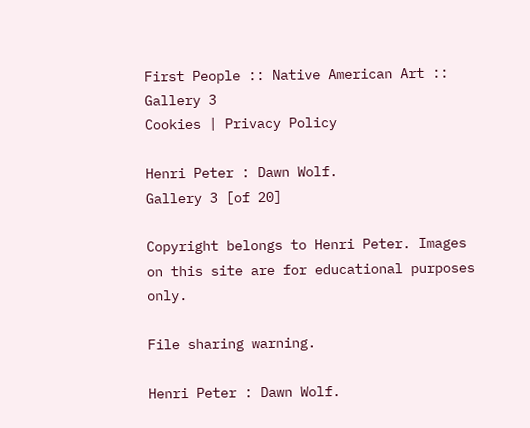First People :: Native American Art :: Gallery 3
Cookies | Privacy Policy

Henri Peter : Dawn Wolf.
Gallery 3 [of 20]

Copyright belongs to Henri Peter. Images on this site are for educational purposes only.

File sharing warning.

Henri Peter : Dawn Wolf.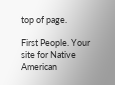top of page.

First People. Your site for Native American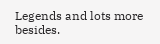Legends and lots more besides.